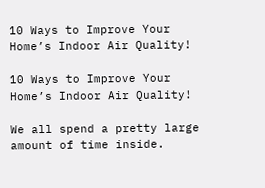10 Ways to Improve Your Home’s Indoor Air Quality!

10 Ways to Improve Your Home’s Indoor Air Quality!

We all spend a pretty large amount of time inside.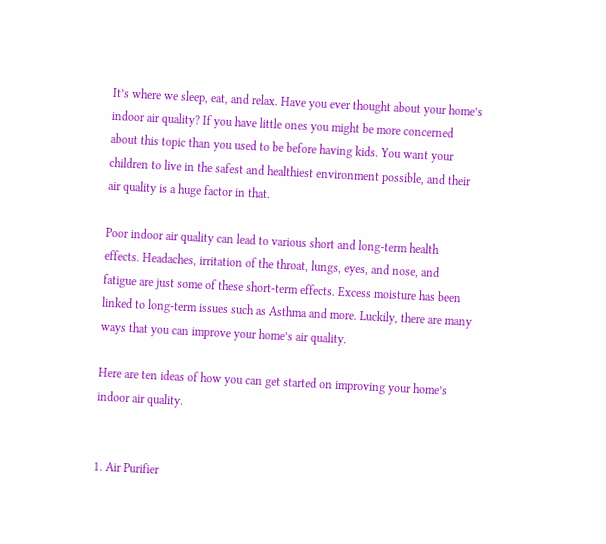It’s where we sleep, eat, and relax. Have you ever thought about your home’s indoor air quality? If you have little ones you might be more concerned about this topic than you used to be before having kids. You want your children to live in the safest and healthiest environment possible, and their air quality is a huge factor in that.

Poor indoor air quality can lead to various short and long-term health effects. Headaches, irritation of the throat, lungs, eyes, and nose, and fatigue are just some of these short-term effects. Excess moisture has been linked to long-term issues such as Asthma and more. Luckily, there are many ways that you can improve your home’s air quality.

Here are ten ideas of how you can get started on improving your home’s indoor air quality.


1. Air Purifier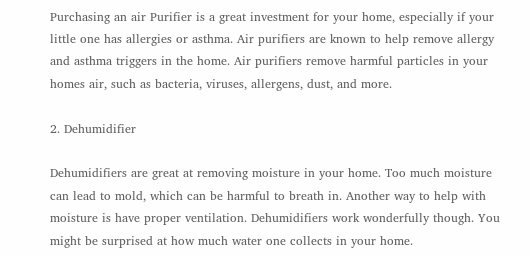Purchasing an air Purifier is a great investment for your home, especially if your little one has allergies or asthma. Air purifiers are known to help remove allergy and asthma triggers in the home. Air purifiers remove harmful particles in your homes air, such as bacteria, viruses, allergens, dust, and more.

2. Dehumidifier

Dehumidifiers are great at removing moisture in your home. Too much moisture can lead to mold, which can be harmful to breath in. Another way to help with moisture is have proper ventilation. Dehumidifiers work wonderfully though. You might be surprised at how much water one collects in your home.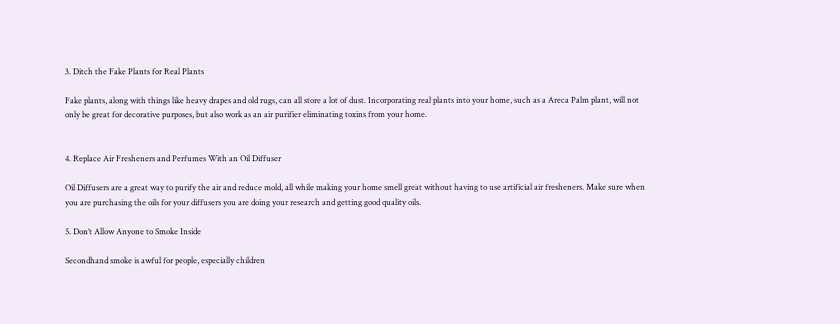3. Ditch the Fake Plants for Real Plants

Fake plants, along with things like heavy drapes and old rugs, can all store a lot of dust. Incorporating real plants into your home, such as a Areca Palm plant, will not only be great for decorative purposes, but also work as an air purifier eliminating toxins from your home.


4. Replace Air Fresheners and Perfumes With an Oil Diffuser

Oil Diffusers are a great way to purify the air and reduce mold, all while making your home smell great without having to use artificial air fresheners. Make sure when you are purchasing the oils for your diffusers you are doing your research and getting good quality oils.

5. Don’t Allow Anyone to Smoke Inside

Secondhand smoke is awful for people, especially children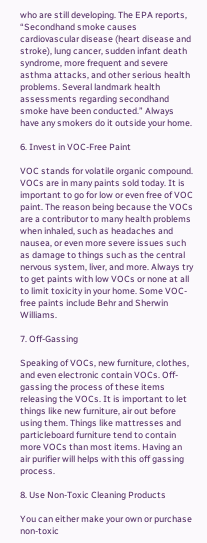who are still developing. The EPA reports, “Secondhand smoke causes cardiovascular disease (heart disease and stroke), lung cancer, sudden infant death syndrome, more frequent and severe asthma attacks, and other serious health problems. Several landmark health assessments regarding secondhand smoke have been conducted.” Always have any smokers do it outside your home.

6. Invest in VOC-Free Paint

VOC stands for volatile organic compound. VOCs are in many paints sold today. It is important to go for low or even free of VOC paint. The reason being because the VOCs are a contributor to many health problems when inhaled, such as headaches and nausea, or even more severe issues such as damage to things such as the central nervous system, liver, and more. Always try to get paints with low VOCs or none at all to limit toxicity in your home. Some VOC-free paints include Behr and Sherwin Williams.

7. Off-Gassing

Speaking of VOCs, new furniture, clothes, and even electronic contain VOCs. Off-gassing the process of these items releasing the VOCs. It is important to let things like new furniture, air out before using them. Things like mattresses and particleboard furniture tend to contain more VOCs than most items. Having an air purifier will helps with this off gassing process.

8. Use Non-Toxic Cleaning Products

You can either make your own or purchase non-toxic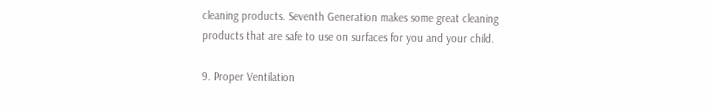cleaning products. Seventh Generation makes some great cleaning products that are safe to use on surfaces for you and your child.

9. Proper Ventilation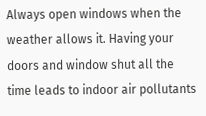Always open windows when the weather allows it. Having your doors and window shut all the time leads to indoor air pollutants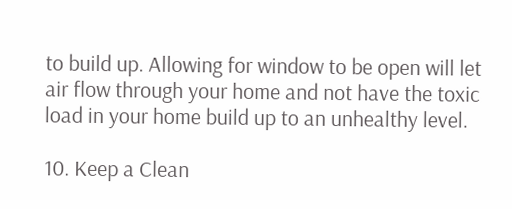to build up. Allowing for window to be open will let air flow through your home and not have the toxic load in your home build up to an unhealthy level.

10. Keep a Clean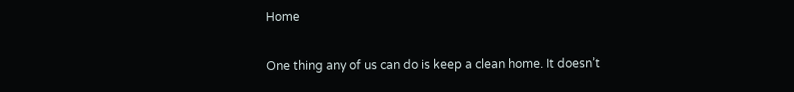Home

One thing any of us can do is keep a clean home. It doesn’t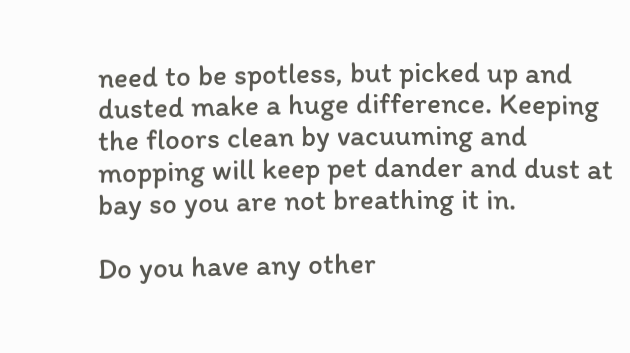need to be spotless, but picked up and dusted make a huge difference. Keeping the floors clean by vacuuming and mopping will keep pet dander and dust at bay so you are not breathing it in.

Do you have any other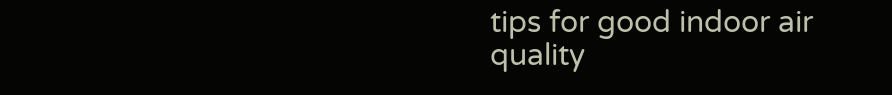tips for good indoor air quality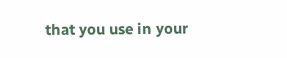that you use in your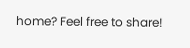home? Feel free to share!